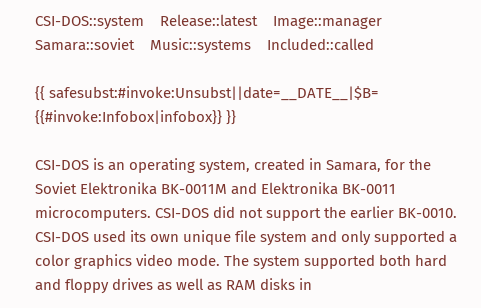CSI-DOS::system    Release::latest    Image::manager    Samara::soviet    Music::systems    Included::called

{{ safesubst:#invoke:Unsubst||date=__DATE__|$B= {{#invoke:Infobox|infobox}} }}

CSI-DOS is an operating system, created in Samara, for the Soviet Elektronika BK-0011M and Elektronika BK-0011 microcomputers. CSI-DOS did not support the earlier BK-0010. CSI-DOS used its own unique file system and only supported a color graphics video mode. The system supported both hard and floppy drives as well as RAM disks in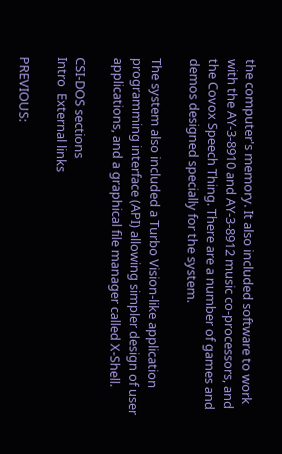the computer's memory. It also included software to work with the AY-3-8910 and AY-3-8912 music co-processors, and the Covox Speech Thing. There are a number of games and demos designed specially for the system.

The system also included a Turbo Vision-like application programming interface (API) allowing simpler design of user applications, and a graphical file manager called X-Shell.

CSI-DOS sections
Intro  External links

PREVIOUS: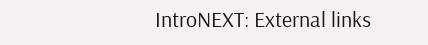IntroNEXT: External links